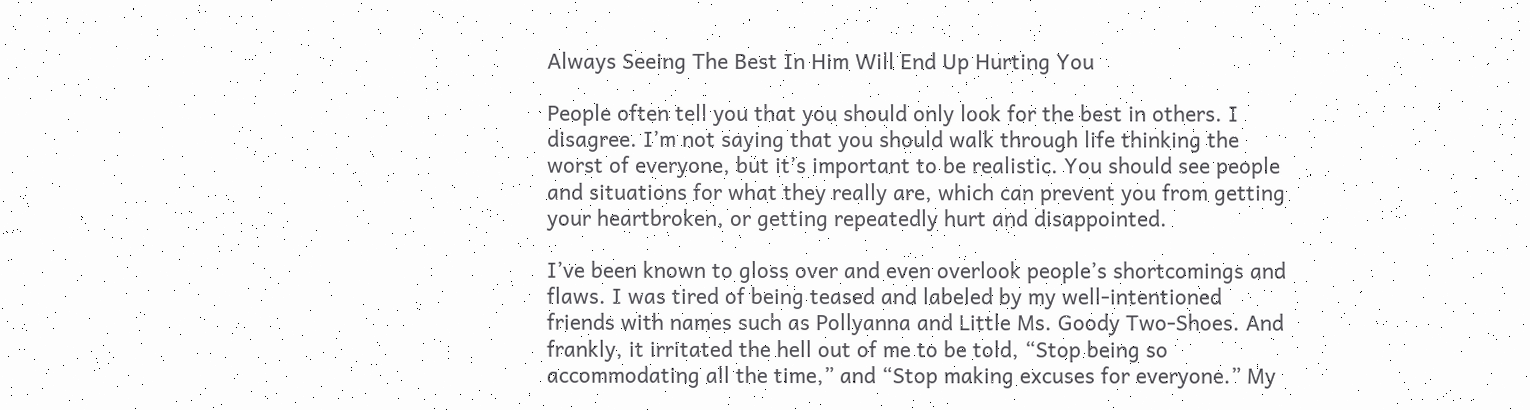Always Seeing The Best In Him Will End Up Hurting You

People often tell you that you should only look for the best in others. I disagree. I’m not saying that you should walk through life thinking the worst of everyone, but it’s important to be realistic. You should see people and situations for what they really are, which can prevent you from getting your heartbroken, or getting repeatedly hurt and disappointed.

I’ve been known to gloss over and even overlook people’s shortcomings and flaws. I was tired of being teased and labeled by my well-intentioned friends with names such as Pollyanna and Little Ms. Goody Two-Shoes. And frankly, it irritated the hell out of me to be told, “Stop being so accommodating all the time,” and “Stop making excuses for everyone.” My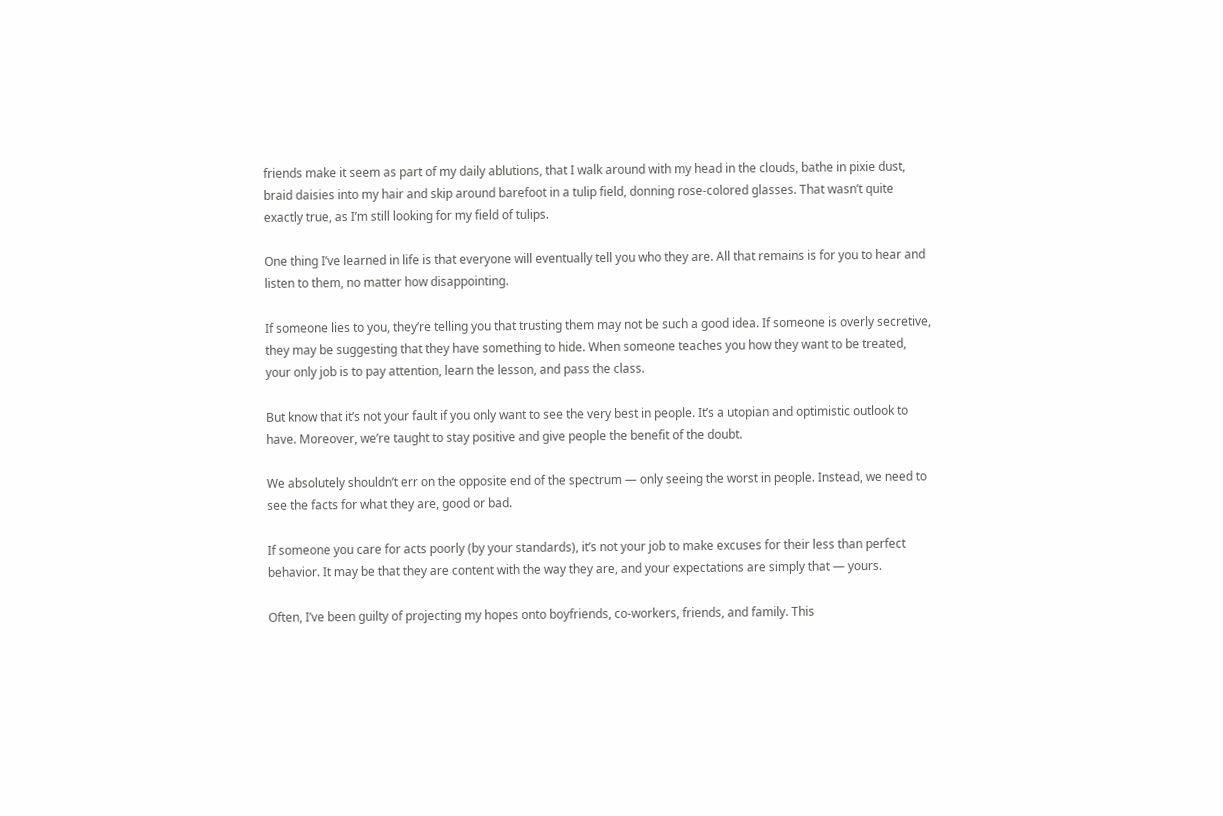friends make it seem as part of my daily ablutions, that I walk around with my head in the clouds, bathe in pixie dust, braid daisies into my hair and skip around barefoot in a tulip field, donning rose-colored glasses. That wasn’t quite exactly true, as I’m still looking for my field of tulips.

One thing I’ve learned in life is that everyone will eventually tell you who they are. All that remains is for you to hear and listen to them, no matter how disappointing.

If someone lies to you, they’re telling you that trusting them may not be such a good idea. If someone is overly secretive, they may be suggesting that they have something to hide. When someone teaches you how they want to be treated, your only job is to pay attention, learn the lesson, and pass the class.

But know that it’s not your fault if you only want to see the very best in people. It’s a utopian and optimistic outlook to have. Moreover, we’re taught to stay positive and give people the benefit of the doubt.

We absolutely shouldn’t err on the opposite end of the spectrum — only seeing the worst in people. Instead, we need to see the facts for what they are, good or bad.

If someone you care for acts poorly (by your standards), it’s not your job to make excuses for their less than perfect behavior. It may be that they are content with the way they are, and your expectations are simply that — yours.

Often, I’ve been guilty of projecting my hopes onto boyfriends, co-workers, friends, and family. This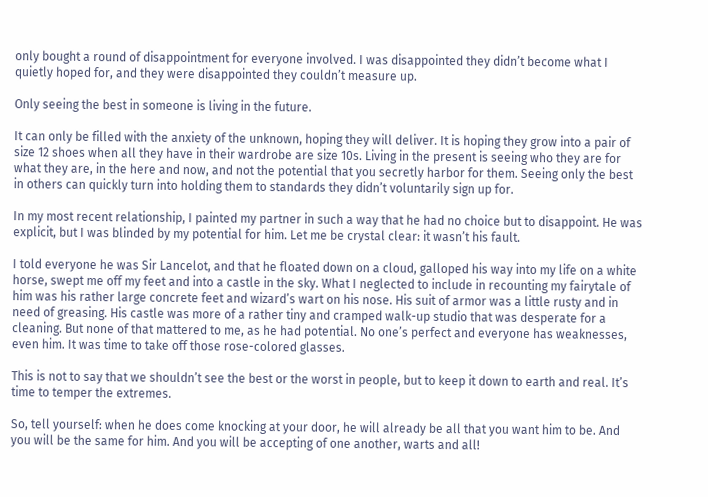only bought a round of disappointment for everyone involved. I was disappointed they didn’t become what I quietly hoped for, and they were disappointed they couldn’t measure up.

Only seeing the best in someone is living in the future.

It can only be filled with the anxiety of the unknown, hoping they will deliver. It is hoping they grow into a pair of size 12 shoes when all they have in their wardrobe are size 10s. Living in the present is seeing who they are for what they are, in the here and now, and not the potential that you secretly harbor for them. Seeing only the best in others can quickly turn into holding them to standards they didn’t voluntarily sign up for.

In my most recent relationship, I painted my partner in such a way that he had no choice but to disappoint. He was explicit, but I was blinded by my potential for him. Let me be crystal clear: it wasn’t his fault.

I told everyone he was Sir Lancelot, and that he floated down on a cloud, galloped his way into my life on a white horse, swept me off my feet and into a castle in the sky. What I neglected to include in recounting my fairytale of him was his rather large concrete feet and wizard’s wart on his nose. His suit of armor was a little rusty and in need of greasing. His castle was more of a rather tiny and cramped walk-up studio that was desperate for a cleaning. But none of that mattered to me, as he had potential. No one’s perfect and everyone has weaknesses, even him. It was time to take off those rose-colored glasses.

This is not to say that we shouldn’t see the best or the worst in people, but to keep it down to earth and real. It’s time to temper the extremes.

So, tell yourself: when he does come knocking at your door, he will already be all that you want him to be. And you will be the same for him. And you will be accepting of one another, warts and all!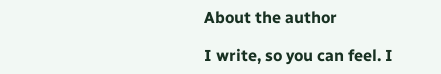About the author

I write, so you can feel. I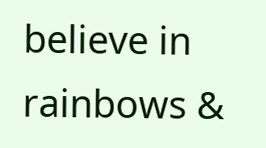believe in rainbows &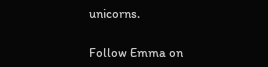unicorns.

Follow Emma on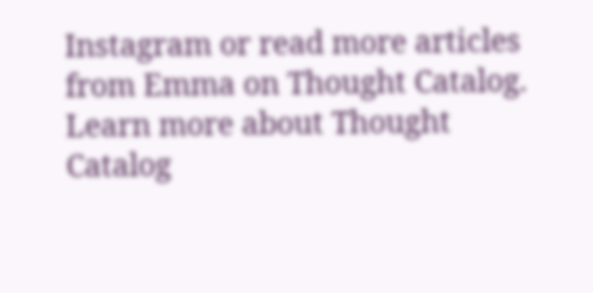Instagram or read more articles from Emma on Thought Catalog. Learn more about Thought Catalog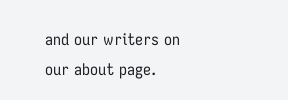and our writers on our about page.